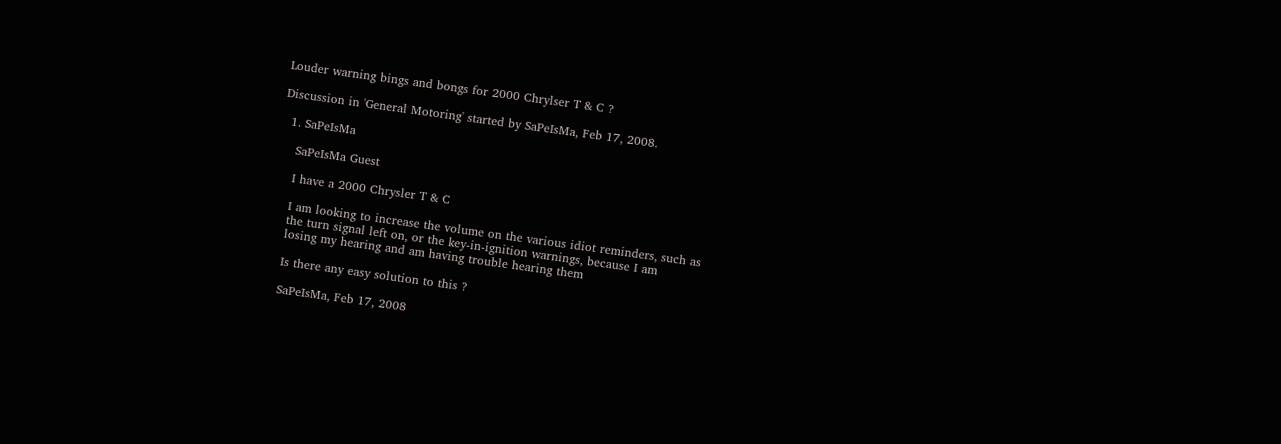Louder warning bings and bongs for 2000 Chrylser T & C ?

Discussion in 'General Motoring' started by SaPeIsMa, Feb 17, 2008.

  1. SaPeIsMa

    SaPeIsMa Guest

    I have a 2000 Chrysler T & C

    I am looking to increase the volume on the various idiot reminders, such as
    the turn signal left on, or the key-in-ignition warnings, because I am
    losing my hearing and am having trouble hearing them

    Is there any easy solution to this ?

    SaPeIsMa, Feb 17, 2008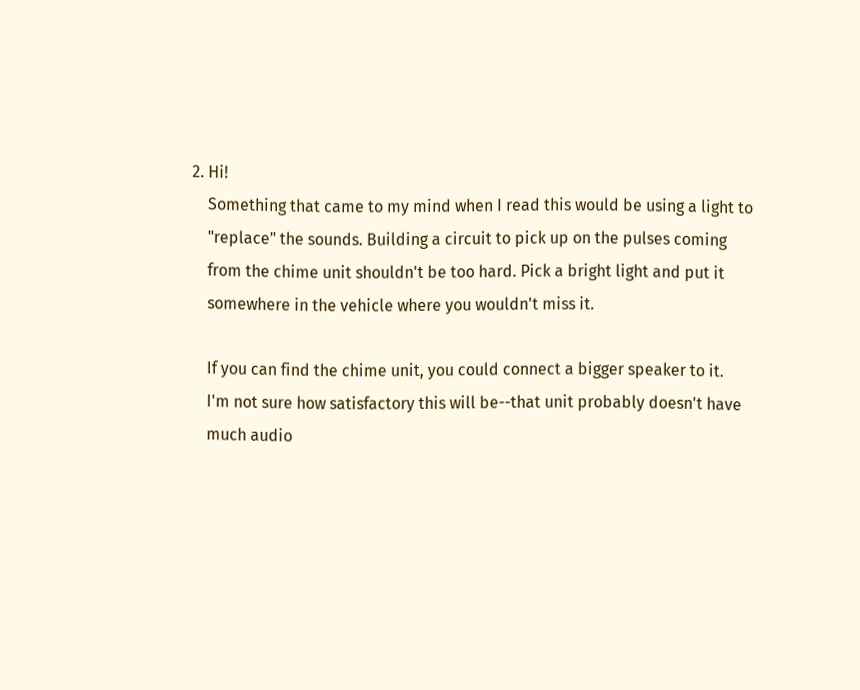2. Hi!
    Something that came to my mind when I read this would be using a light to
    "replace" the sounds. Building a circuit to pick up on the pulses coming
    from the chime unit shouldn't be too hard. Pick a bright light and put it
    somewhere in the vehicle where you wouldn't miss it.

    If you can find the chime unit, you could connect a bigger speaker to it.
    I'm not sure how satisfactory this will be--that unit probably doesn't have
    much audio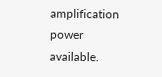amplification power available.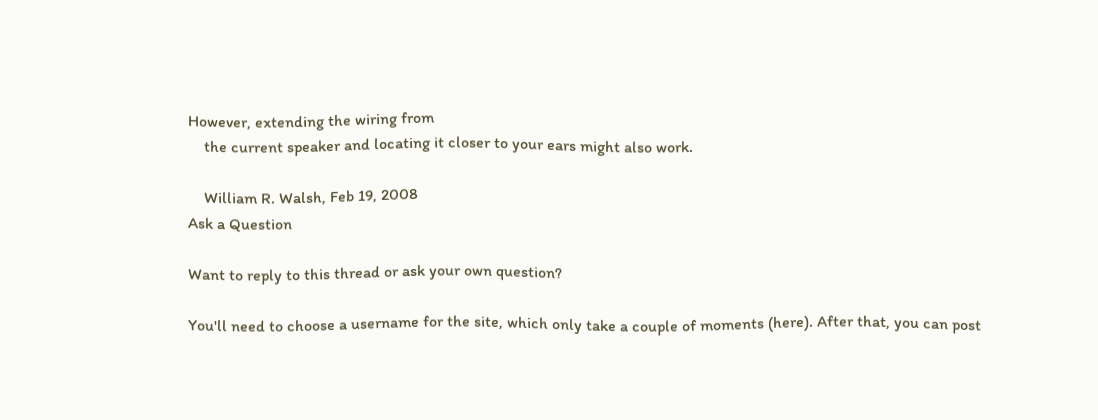However, extending the wiring from
    the current speaker and locating it closer to your ears might also work.

    William R. Walsh, Feb 19, 2008
Ask a Question

Want to reply to this thread or ask your own question?

You'll need to choose a username for the site, which only take a couple of moments (here). After that, you can post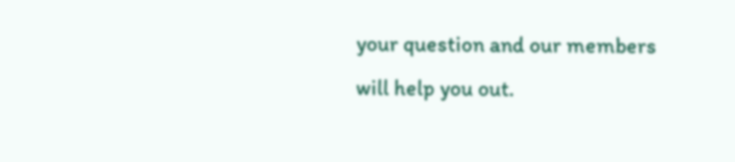your question and our members will help you out.